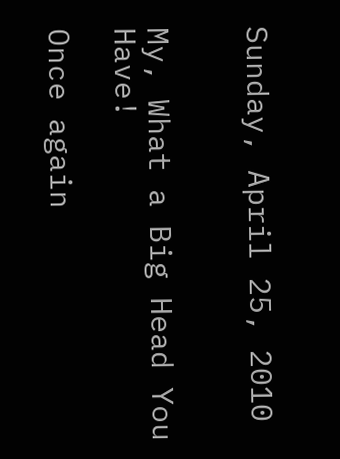Sunday, April 25, 2010


My, What a Big Head You Have!

Once again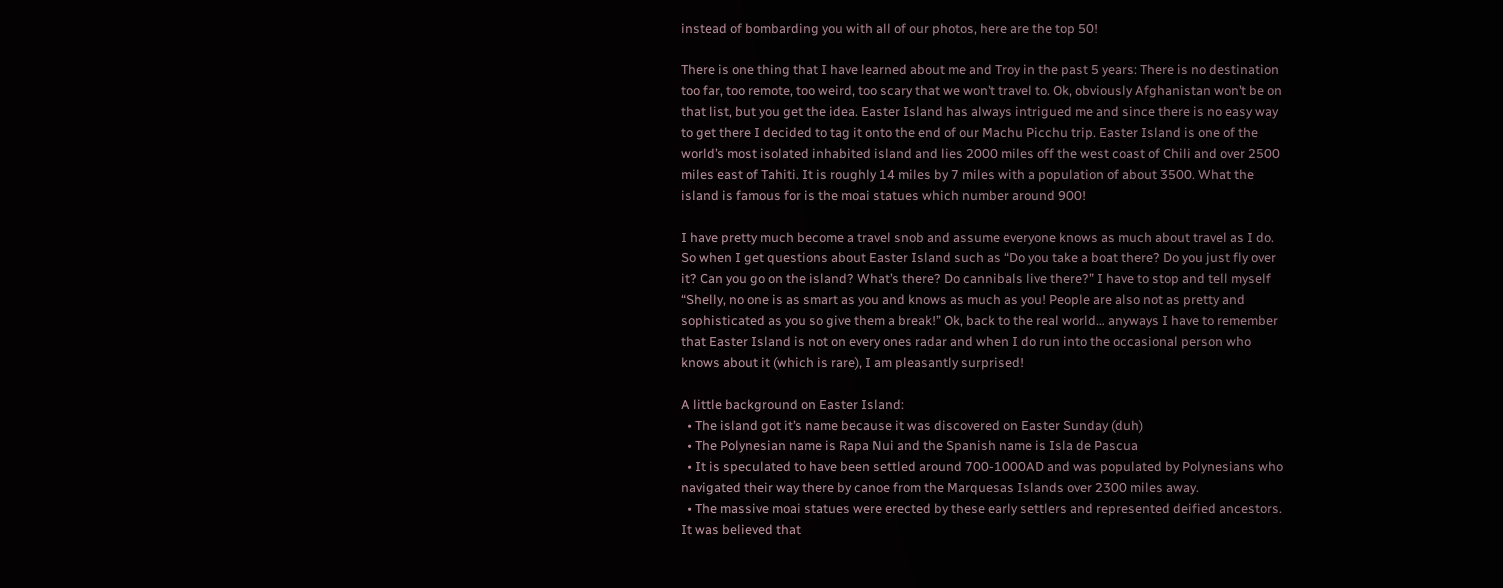instead of bombarding you with all of our photos, here are the top 50!

There is one thing that I have learned about me and Troy in the past 5 years: There is no destination too far, too remote, too weird, too scary that we won’t travel to. Ok, obviously Afghanistan won’t be on that list, but you get the idea. Easter Island has always intrigued me and since there is no easy way to get there I decided to tag it onto the end of our Machu Picchu trip. Easter Island is one of the world’s most isolated inhabited island and lies 2000 miles off the west coast of Chili and over 2500 miles east of Tahiti. It is roughly 14 miles by 7 miles with a population of about 3500. What the island is famous for is the moai statues which number around 900!

I have pretty much become a travel snob and assume everyone knows as much about travel as I do. So when I get questions about Easter Island such as “Do you take a boat there? Do you just fly over it? Can you go on the island? What’s there? Do cannibals live there?” I have to stop and tell myself “Shelly, no one is as smart as you and knows as much as you! People are also not as pretty and sophisticated as you so give them a break!” Ok, back to the real world… anyways I have to remember that Easter Island is not on every ones radar and when I do run into the occasional person who knows about it (which is rare), I am pleasantly surprised!

A little background on Easter Island:
  • The island got it’s name because it was discovered on Easter Sunday (duh)
  • The Polynesian name is Rapa Nui and the Spanish name is Isla de Pascua
  • It is speculated to have been settled around 700-1000AD and was populated by Polynesians who navigated their way there by canoe from the Marquesas Islands over 2300 miles away.
  • The massive moai statues were erected by these early settlers and represented deified ancestors. It was believed that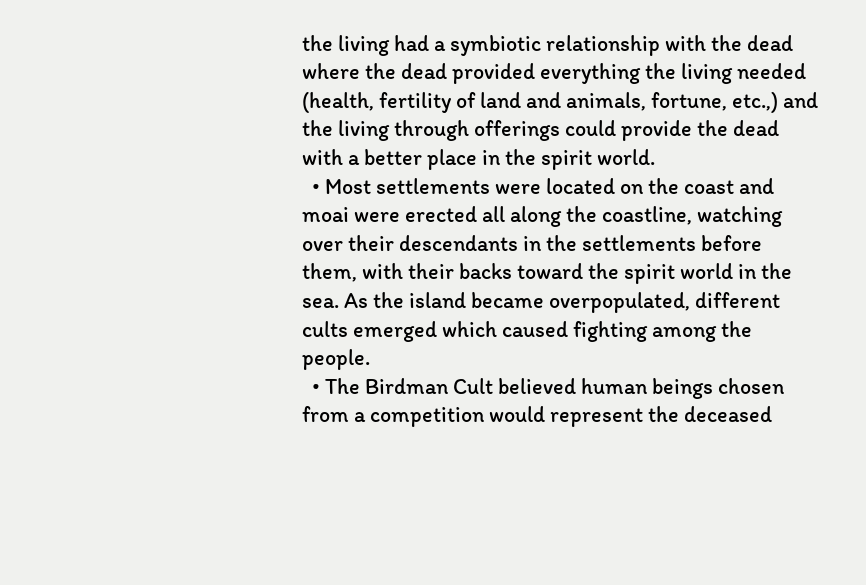the living had a symbiotic relationship with the dead where the dead provided everything the living needed (health, fertility of land and animals, fortune, etc.,) and the living through offerings could provide the dead with a better place in the spirit world.
  • Most settlements were located on the coast and moai were erected all along the coastline, watching over their descendants in the settlements before them, with their backs toward the spirit world in the sea. As the island became overpopulated, different cults emerged which caused fighting among the people.
  • The Birdman Cult believed human beings chosen from a competition would represent the deceased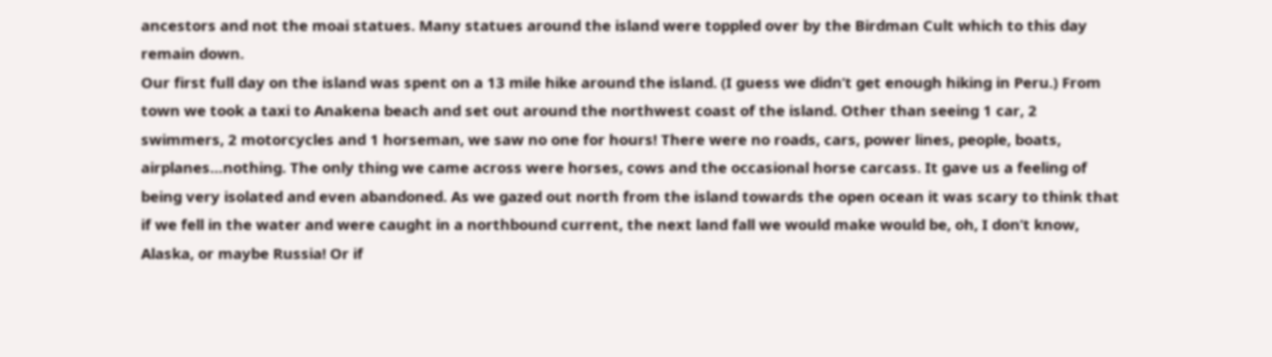ancestors and not the moai statues. Many statues around the island were toppled over by the Birdman Cult which to this day remain down.
Our first full day on the island was spent on a 13 mile hike around the island. (I guess we didn’t get enough hiking in Peru.) From town we took a taxi to Anakena beach and set out around the northwest coast of the island. Other than seeing 1 car, 2 swimmers, 2 motorcycles and 1 horseman, we saw no one for hours! There were no roads, cars, power lines, people, boats, airplanes…nothing. The only thing we came across were horses, cows and the occasional horse carcass. It gave us a feeling of being very isolated and even abandoned. As we gazed out north from the island towards the open ocean it was scary to think that if we fell in the water and were caught in a northbound current, the next land fall we would make would be, oh, I don’t know, Alaska, or maybe Russia! Or if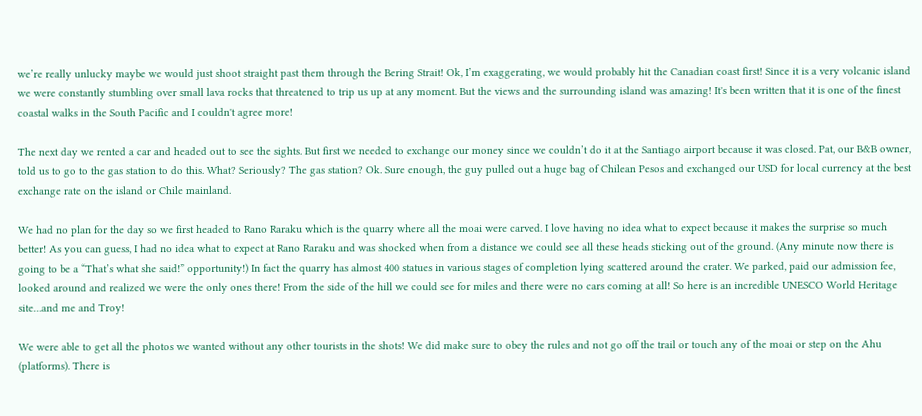we’re really unlucky maybe we would just shoot straight past them through the Bering Strait! Ok, I’m exaggerating, we would probably hit the Canadian coast first! Since it is a very volcanic island we were constantly stumbling over small lava rocks that threatened to trip us up at any moment. But the views and the surrounding island was amazing! It's been written that it is one of the finest coastal walks in the South Pacific and I couldn't agree more!

The next day we rented a car and headed out to see the sights. But first we needed to exchange our money since we couldn’t do it at the Santiago airport because it was closed. Pat, our B&B owner, told us to go to the gas station to do this. What? Seriously? The gas station? Ok. Sure enough, the guy pulled out a huge bag of Chilean Pesos and exchanged our USD for local currency at the best exchange rate on the island or Chile mainland.

We had no plan for the day so we first headed to Rano Raraku which is the quarry where all the moai were carved. I love having no idea what to expect because it makes the surprise so much better! As you can guess, I had no idea what to expect at Rano Raraku and was shocked when from a distance we could see all these heads sticking out of the ground. (Any minute now there is going to be a “That’s what she said!” opportunity!) In fact the quarry has almost 400 statues in various stages of completion lying scattered around the crater. We parked, paid our admission fee, looked around and realized we were the only ones there! From the side of the hill we could see for miles and there were no cars coming at all! So here is an incredible UNESCO World Heritage site…and me and Troy!

We were able to get all the photos we wanted without any other tourists in the shots! We did make sure to obey the rules and not go off the trail or touch any of the moai or step on the Ahu (platforms). There is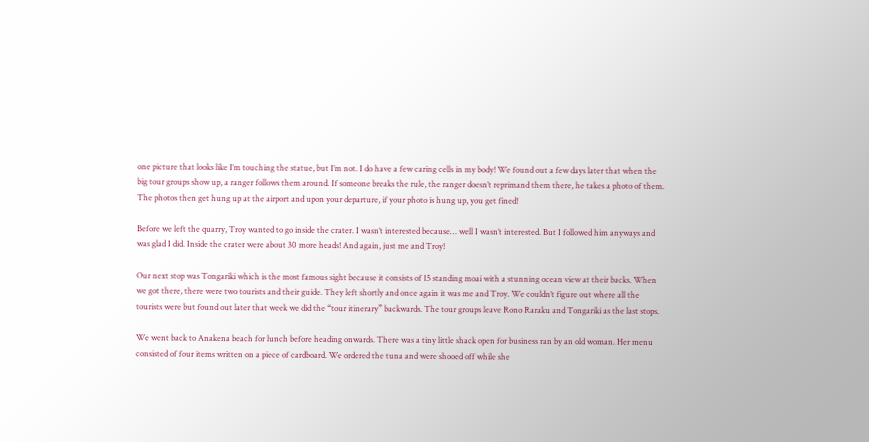one picture that looks like I’m touching the statue, but I’m not. I do have a few caring cells in my body! We found out a few days later that when the big tour groups show up, a ranger follows them around. If someone breaks the rule, the ranger doesn’t reprimand them there, he takes a photo of them. The photos then get hung up at the airport and upon your departure, if your photo is hung up, you get fined!

Before we left the quarry, Troy wanted to go inside the crater. I wasn’t interested because… well I wasn’t interested. But I followed him anyways and was glad I did. Inside the crater were about 30 more heads! And again, just me and Troy!

Our next stop was Tongariki which is the most famous sight because it consists of 15 standing moai with a stunning ocean view at their backs. When we got there, there were two tourists and their guide. They left shortly and once again it was me and Troy. We couldn’t figure out where all the tourists were but found out later that week we did the “tour itinerary” backwards. The tour groups leave Rono Raraku and Tongariki as the last stops.

We went back to Anakena beach for lunch before heading onwards. There was a tiny little shack open for business ran by an old woman. Her menu consisted of four items written on a piece of cardboard. We ordered the tuna and were shooed off while she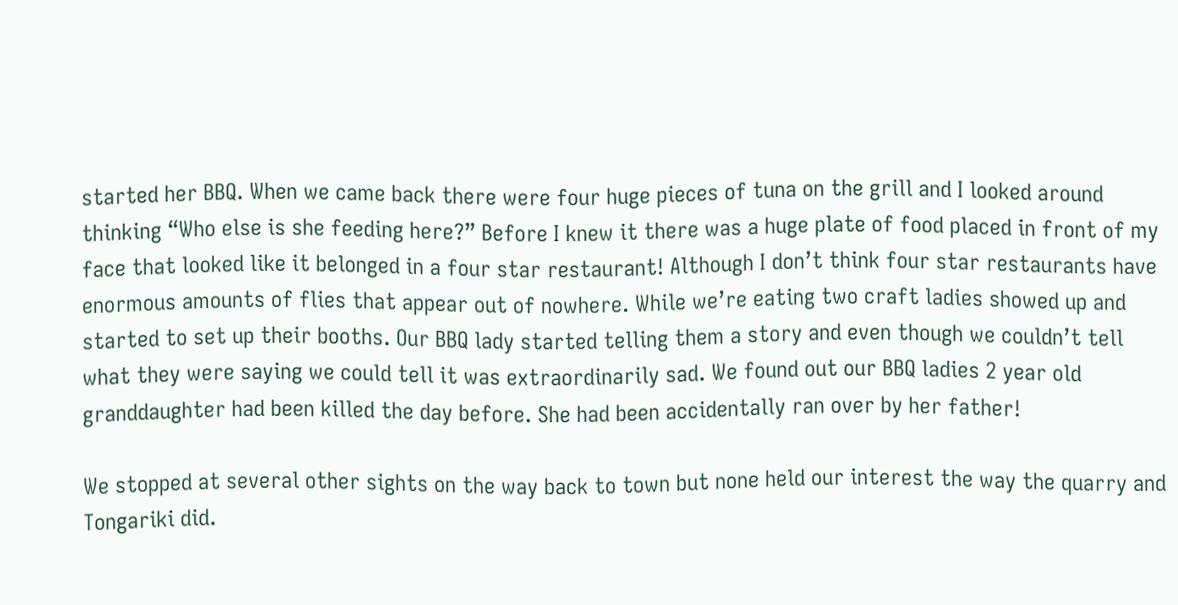started her BBQ. When we came back there were four huge pieces of tuna on the grill and I looked around thinking “Who else is she feeding here?” Before I knew it there was a huge plate of food placed in front of my face that looked like it belonged in a four star restaurant! Although I don’t think four star restaurants have enormous amounts of flies that appear out of nowhere. While we’re eating two craft ladies showed up and started to set up their booths. Our BBQ lady started telling them a story and even though we couldn’t tell what they were saying we could tell it was extraordinarily sad. We found out our BBQ ladies 2 year old granddaughter had been killed the day before. She had been accidentally ran over by her father!

We stopped at several other sights on the way back to town but none held our interest the way the quarry and Tongariki did.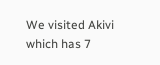We visited Akivi which has 7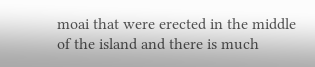moai that were erected in the middle of the island and there is much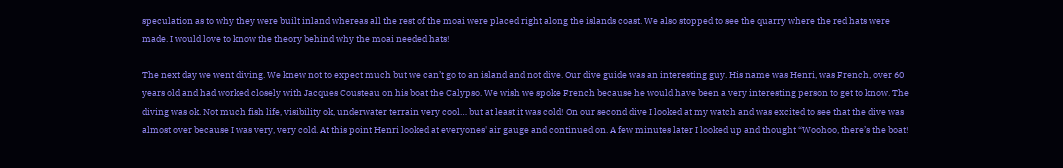speculation as to why they were built inland whereas all the rest of the moai were placed right along the islands coast. We also stopped to see the quarry where the red hats were made. I would love to know the theory behind why the moai needed hats!

The next day we went diving. We knew not to expect much but we can’t go to an island and not dive. Our dive guide was an interesting guy. His name was Henri, was French, over 60 years old and had worked closely with Jacques Cousteau on his boat the Calypso. We wish we spoke French because he would have been a very interesting person to get to know. The diving was ok. Not much fish life, visibility ok, underwater terrain very cool… but at least it was cold! On our second dive I looked at my watch and was excited to see that the dive was almost over because I was very, very cold. At this point Henri looked at everyones' air gauge and continued on. A few minutes later I looked up and thought “Woohoo, there’s the boat!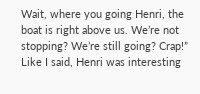Wait, where you going Henri, the boat is right above us. We’re not stopping? We’re still going? Crap!” Like I said, Henri was interesting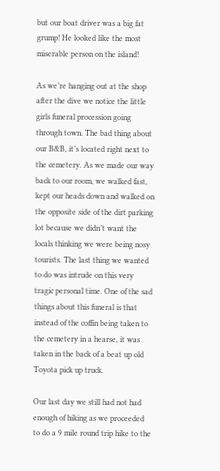but our boat driver was a big fat grump! He looked like the most miserable person on the island!

As we’re hanging out at the shop after the dive we notice the little girls funeral procession going through town. The bad thing about our B&B, it’s located right next to the cemetery. As we made our way back to our room, we walked fast, kept our heads down and walked on the opposite side of the dirt parking lot because we didn’t want the locals thinking we were being nosy tourists. The last thing we wanted to do was intrude on this very tragic personal time. One of the sad things about this funeral is that instead of the coffin being taken to the cemetery in a hearse, it was taken in the back of a beat up old Toyota pick up truck.

Our last day we still had not had enough of hiking as we proceeded to do a 9 mile round trip hike to the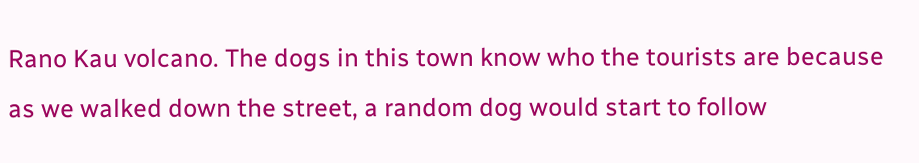Rano Kau volcano. The dogs in this town know who the tourists are because as we walked down the street, a random dog would start to follow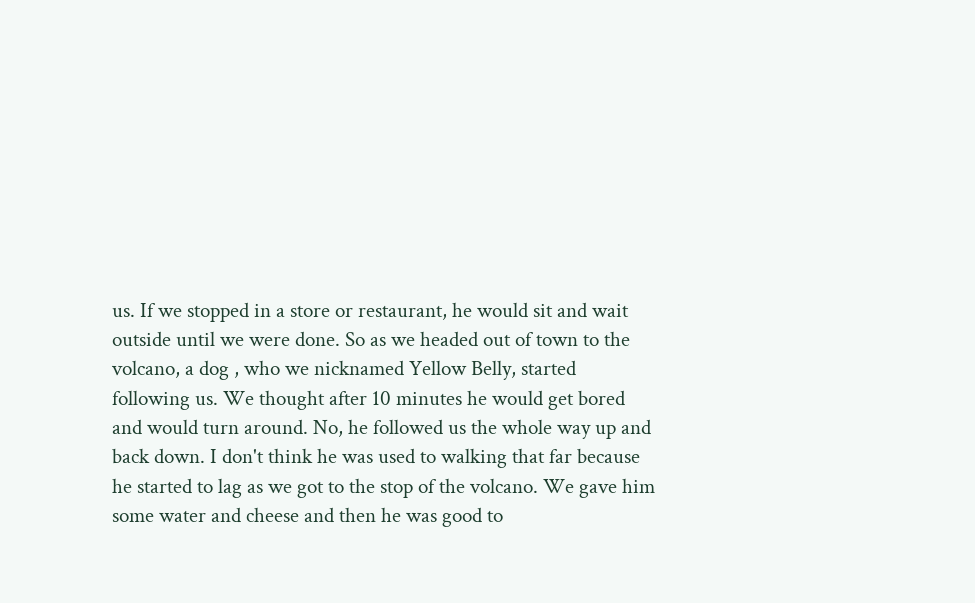us. If we stopped in a store or restaurant, he would sit and wait outside until we were done. So as we headed out of town to the volcano, a dog , who we nicknamed Yellow Belly, started following us. We thought after 10 minutes he would get bored and would turn around. No, he followed us the whole way up and back down. I don't think he was used to walking that far because he started to lag as we got to the stop of the volcano. We gave him some water and cheese and then he was good to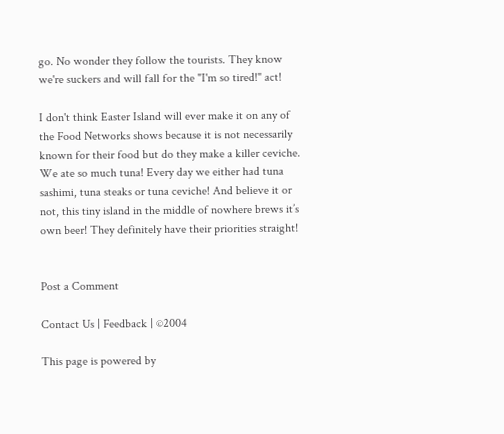go. No wonder they follow the tourists. They know we're suckers and will fall for the "I'm so tired!" act!

I don't think Easter Island will ever make it on any of the Food Networks shows because it is not necessarily known for their food but do they make a killer ceviche. We ate so much tuna! Every day we either had tuna sashimi, tuna steaks or tuna ceviche! And believe it or not, this tiny island in the middle of nowhere brews it’s own beer! They definitely have their priorities straight!


Post a Comment

Contact Us | Feedback | ©2004

This page is powered by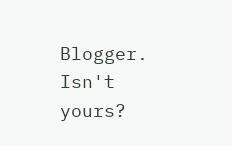Blogger. Isn't yours?